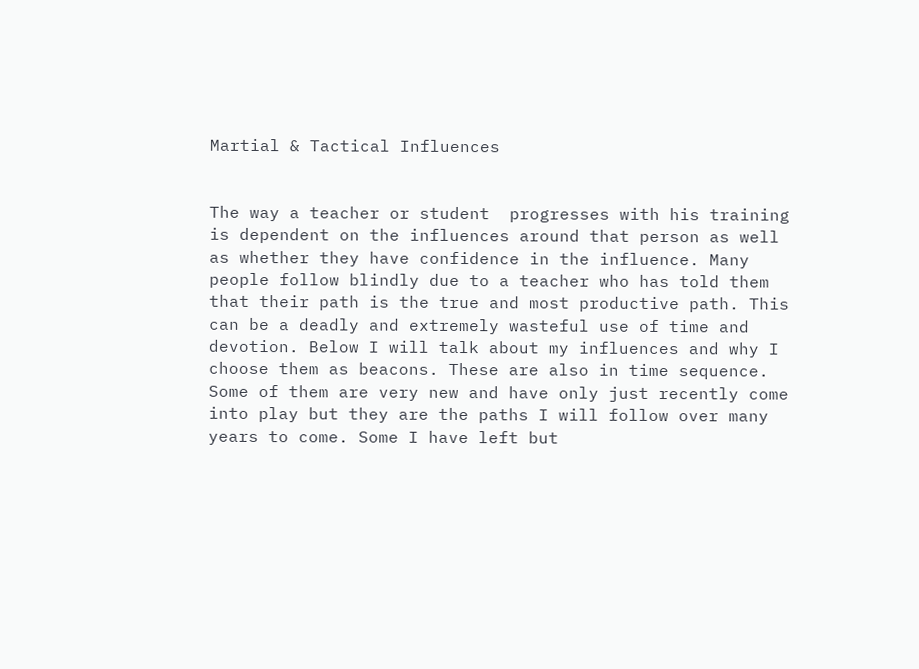Martial & Tactical Influences


The way a teacher or student  progresses with his training is dependent on the influences around that person as well as whether they have confidence in the influence. Many people follow blindly due to a teacher who has told them that their path is the true and most productive path. This can be a deadly and extremely wasteful use of time and devotion. Below I will talk about my influences and why I choose them as beacons. These are also in time sequence. Some of them are very new and have only just recently come into play but they are the paths I will follow over many years to come. Some I have left but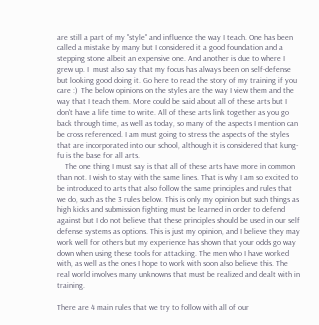are still a part of my "style" and influence the way I teach. One has been called a mistake by many but I considered it a good foundation and a stepping stone albeit an expensive one. And another is due to where I grew up. I  must also say that my focus has always been on self-defense but looking good doing it. Go here to read the story of my training if you care :)  The below opinions on the styles are the way I view them and the way that I teach them. More could be said about all of these arts but I don't have a life time to write. All of these arts link together as you go back through time, as well as today, so many of the aspects I mention can be cross referenced. I am must going to stress the aspects of the styles that are incorporated into our school, although it is considered that kung-fu is the base for all arts.
    The one thing I must say is that all of these arts have more in common than not. I wish to stay with the same lines. That is why I am so excited to be introduced to arts that also follow the same principles and rules that we do, such as the 3 rules below. This is only my opinion but such things as high kicks and submission fighting must be learned in order to defend against but I do not believe that these principles should be used in our self defense systems as options. This is just my opinion, and I believe they may work well for others but my experience has shown that your odds go way down when using these tools for attacking. The men who I have worked with, as well as the ones I hope to work with soon also believe this. The real world involves many unknowns that must be realized and dealt with in training.

There are 4 main rules that we try to follow with all of our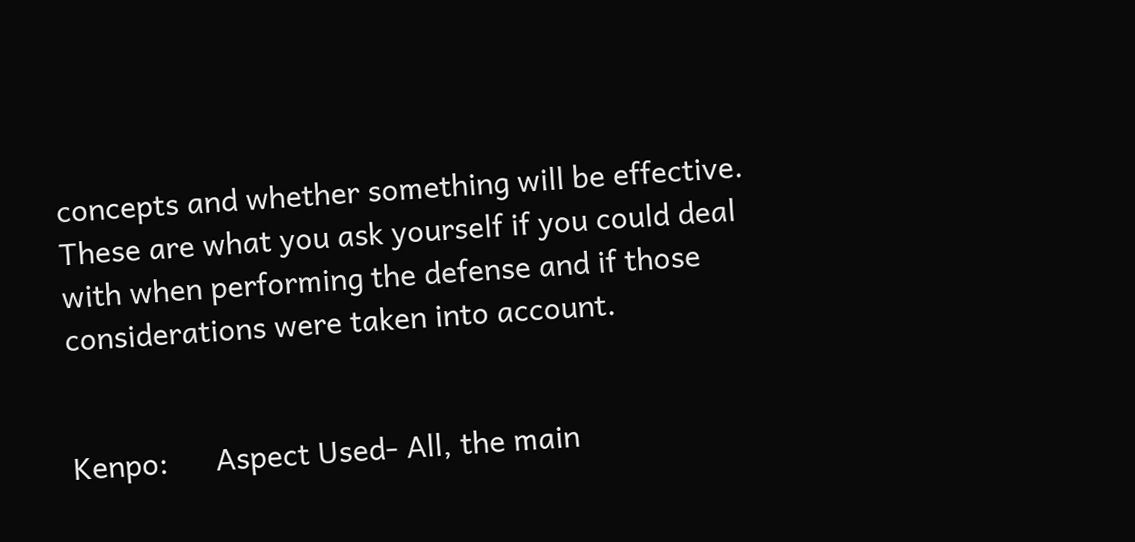concepts and whether something will be effective. These are what you ask yourself if you could deal with when performing the defense and if those considerations were taken into account.


Kenpo:      Aspect Used- All, the main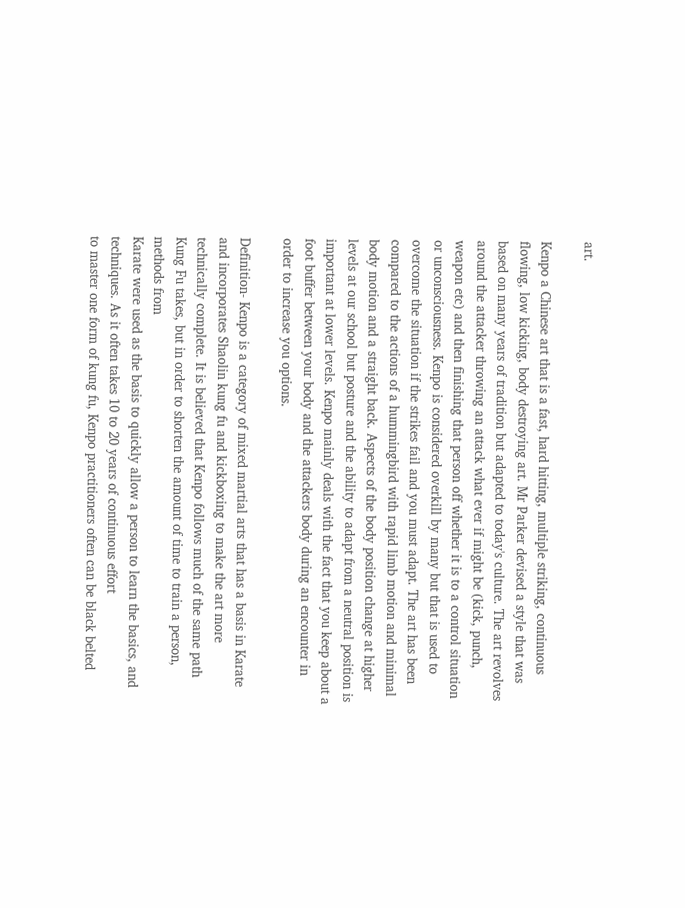art.

Kenpo a Chinese art that is a fast, hard hitting, multiple striking, continuous flowing, low kicking, body destroying art. Mr Parker devised a style that was based on many years of tradition but adapted to today's culture. The art revolves around the attacker throwing an attack what ever if might be (kick, punch, weapon etc) and then finishing that person off whether it is to a control situation or unconsciousness. Kenpo is considered overkill by many but that is used to overcome the situation if the strikes fail and you must adapt. The art has been compared to the actions of a hummingbird with rapid limb motion and minimal body motion and a straight back. Aspects of the body position change at higher levels at our school but posture and the ability to adapt from a neutral position is important at lower levels. Kenpo mainly deals with the fact that you keep about a foot buffer between your body and the attackers body during an encounter in order to increase you options.

Definition- Kenpo is a category of mixed martial arts that has a basis in Karate and incorporates Shaolin kung fu and kickboxing to make the art more technically complete. It is believed that Kenpo follows much of the same path Kung Fu takes, but in order to shorten the amount of time to train a person, methods from
Karate were used as the basis to quickly allow a person to learn the basics, and techniques. As it often takes 10 to 20 years of continuous effort
to master one form of kung fu, Kenpo practitioners often can be black belted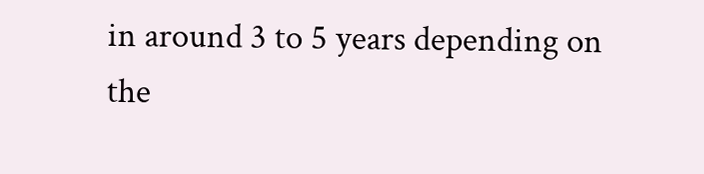in around 3 to 5 years depending on the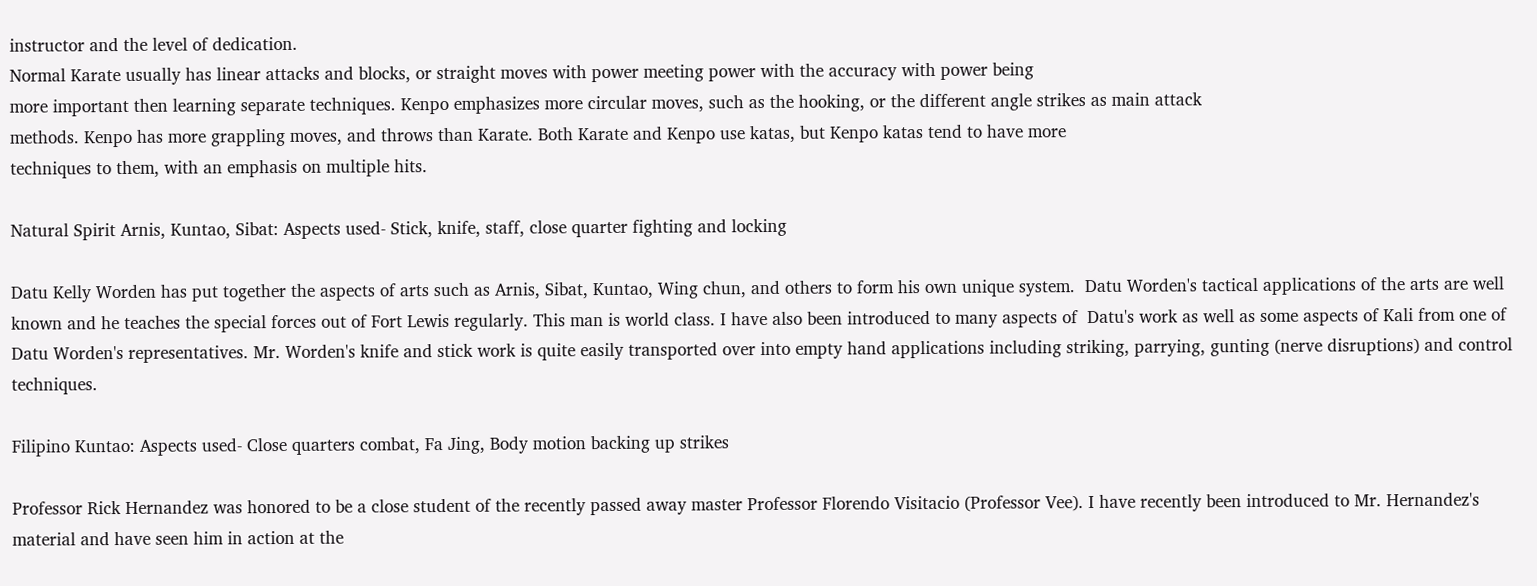instructor and the level of dedication.
Normal Karate usually has linear attacks and blocks, or straight moves with power meeting power with the accuracy with power being
more important then learning separate techniques. Kenpo emphasizes more circular moves, such as the hooking, or the different angle strikes as main attack
methods. Kenpo has more grappling moves, and throws than Karate. Both Karate and Kenpo use katas, but Kenpo katas tend to have more
techniques to them, with an emphasis on multiple hits.

Natural Spirit Arnis, Kuntao, Sibat: Aspects used- Stick, knife, staff, close quarter fighting and locking

Datu Kelly Worden has put together the aspects of arts such as Arnis, Sibat, Kuntao, Wing chun, and others to form his own unique system.  Datu Worden's tactical applications of the arts are well known and he teaches the special forces out of Fort Lewis regularly. This man is world class. I have also been introduced to many aspects of  Datu's work as well as some aspects of Kali from one of Datu Worden's representatives. Mr. Worden's knife and stick work is quite easily transported over into empty hand applications including striking, parrying, gunting (nerve disruptions) and control techniques.

Filipino Kuntao: Aspects used- Close quarters combat, Fa Jing, Body motion backing up strikes

Professor Rick Hernandez was honored to be a close student of the recently passed away master Professor Florendo Visitacio (Professor Vee). I have recently been introduced to Mr. Hernandez's material and have seen him in action at the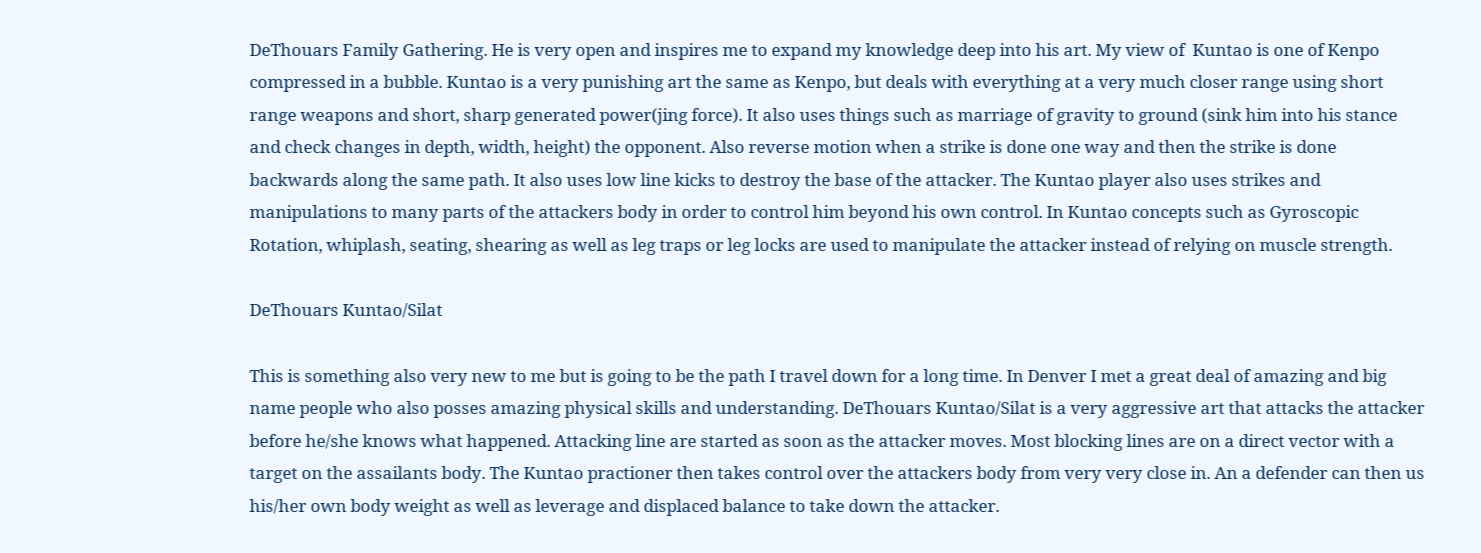DeThouars Family Gathering. He is very open and inspires me to expand my knowledge deep into his art. My view of  Kuntao is one of Kenpo compressed in a bubble. Kuntao is a very punishing art the same as Kenpo, but deals with everything at a very much closer range using short range weapons and short, sharp generated power(jing force). It also uses things such as marriage of gravity to ground (sink him into his stance and check changes in depth, width, height) the opponent. Also reverse motion when a strike is done one way and then the strike is done backwards along the same path. It also uses low line kicks to destroy the base of the attacker. The Kuntao player also uses strikes and manipulations to many parts of the attackers body in order to control him beyond his own control. In Kuntao concepts such as Gyroscopic Rotation, whiplash, seating, shearing as well as leg traps or leg locks are used to manipulate the attacker instead of relying on muscle strength.

DeThouars Kuntao/Silat

This is something also very new to me but is going to be the path I travel down for a long time. In Denver I met a great deal of amazing and big name people who also posses amazing physical skills and understanding. DeThouars Kuntao/Silat is a very aggressive art that attacks the attacker before he/she knows what happened. Attacking line are started as soon as the attacker moves. Most blocking lines are on a direct vector with a target on the assailants body. The Kuntao practioner then takes control over the attackers body from very very close in. An a defender can then us his/her own body weight as well as leverage and displaced balance to take down the attacker.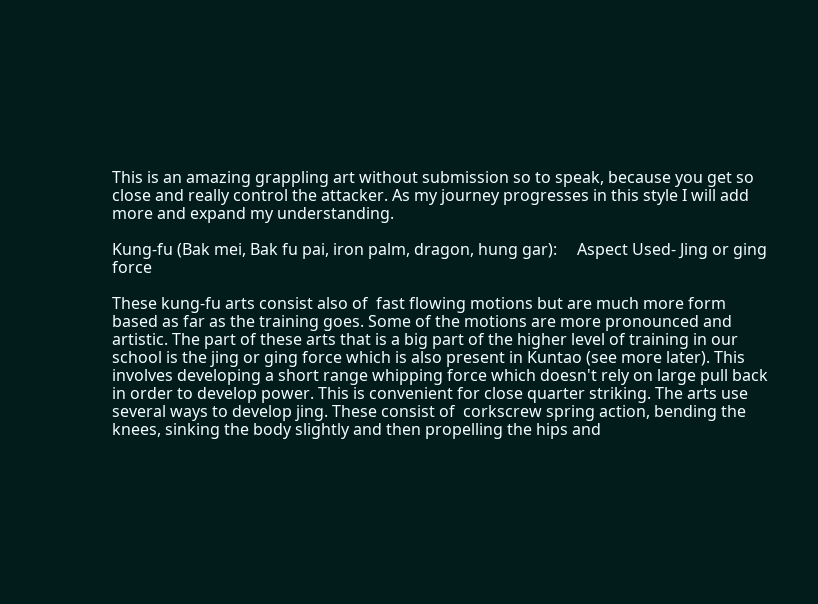This is an amazing grappling art without submission so to speak, because you get so close and really control the attacker. As my journey progresses in this style I will add more and expand my understanding.

Kung-fu (Bak mei, Bak fu pai, iron palm, dragon, hung gar):     Aspect Used- Jing or ging force

These kung-fu arts consist also of  fast flowing motions but are much more form based as far as the training goes. Some of the motions are more pronounced and artistic. The part of these arts that is a big part of the higher level of training in our school is the jing or ging force which is also present in Kuntao (see more later). This involves developing a short range whipping force which doesn't rely on large pull back in order to develop power. This is convenient for close quarter striking. The arts use several ways to develop jing. These consist of  corkscrew spring action, bending the knees, sinking the body slightly and then propelling the hips and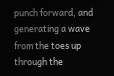punch forward, and generating a wave from the toes up through the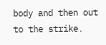body and then out to the strike.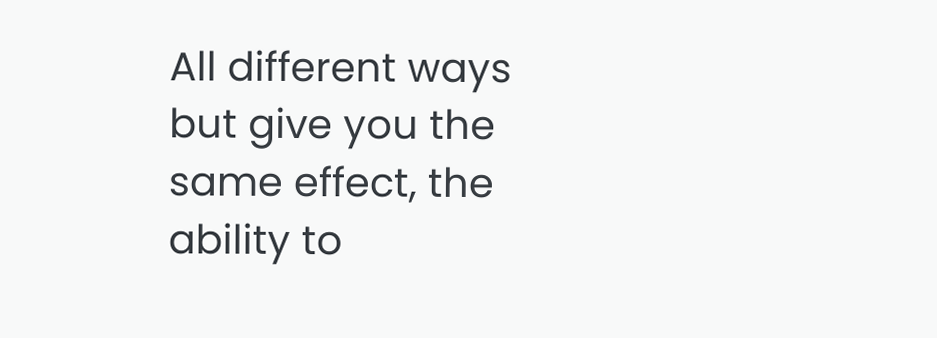All different ways but give you the same effect, the ability to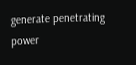generate penetrating power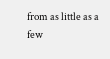from as little as a few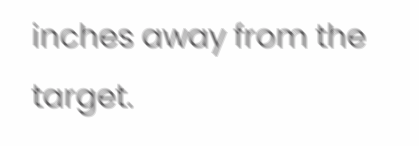inches away from the target.